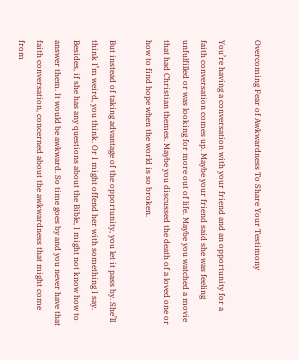Overcoming Fear of Awkwardness To Share Your Testimony

You’re having a conversation with your friend and an opportunity for a faith conversation comes up. Maybe your friend said she was feeling unfulfilled or was looking for more out of life. Maybe you watched a movie that had Christian themes. Maybe you discussed the death of a loved one or how to find hope when the world is so broken.

But instead of taking advantage of the opportunity, you let it pass by. She’ll think I’m weird, you think. Or I might offend her with something I say. Besides, if she has any questions about the Bible, I might not know how to answer them. It would be awkward. So time goes by and you never have that faith conversation, concerned about the awkwardness that might come from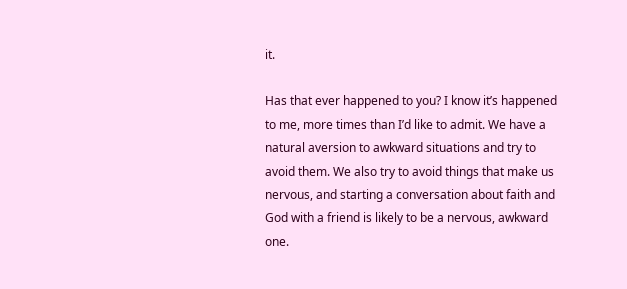it.

Has that ever happened to you? I know it’s happened to me, more times than I’d like to admit. We have a natural aversion to awkward situations and try to avoid them. We also try to avoid things that make us nervous, and starting a conversation about faith and God with a friend is likely to be a nervous, awkward one.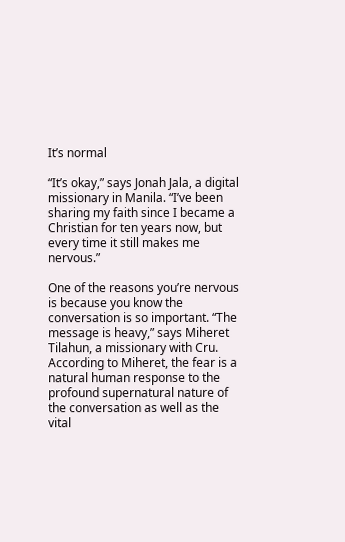It’s normal

“It’s okay,” says Jonah Jala, a digital missionary in Manila. “I’ve been sharing my faith since I became a Christian for ten years now, but every time it still makes me nervous.”

One of the reasons you’re nervous is because you know the conversation is so important. “The message is heavy,” says Miheret Tilahun, a missionary with Cru. According to Miheret, the fear is a natural human response to the profound supernatural nature of the conversation as well as the vital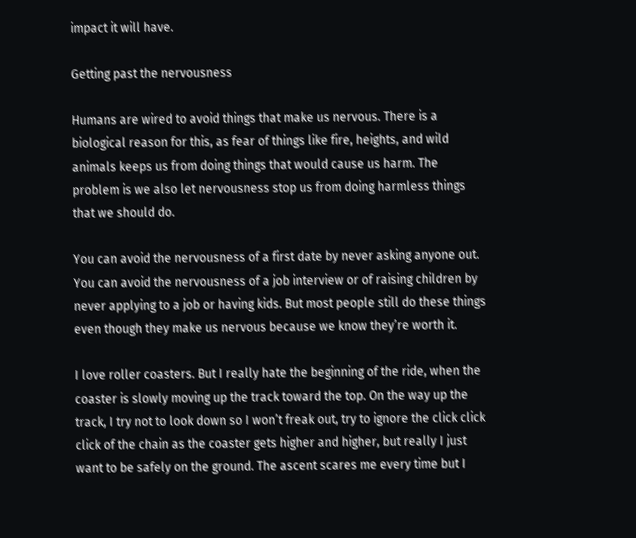impact it will have.

Getting past the nervousness

Humans are wired to avoid things that make us nervous. There is a biological reason for this, as fear of things like fire, heights, and wild animals keeps us from doing things that would cause us harm. The problem is we also let nervousness stop us from doing harmless things that we should do.

You can avoid the nervousness of a first date by never asking anyone out. You can avoid the nervousness of a job interview or of raising children by never applying to a job or having kids. But most people still do these things even though they make us nervous because we know they’re worth it.

I love roller coasters. But I really hate the beginning of the ride, when the coaster is slowly moving up the track toward the top. On the way up the track, I try not to look down so I won’t freak out, try to ignore the click click click of the chain as the coaster gets higher and higher, but really I just want to be safely on the ground. The ascent scares me every time but I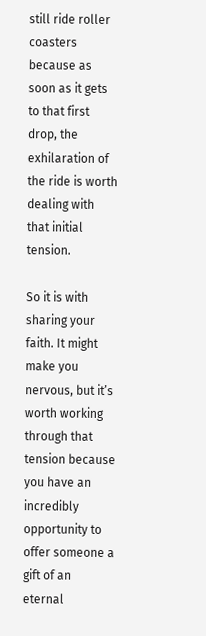still ride roller coasters because as soon as it gets to that first drop, the exhilaration of the ride is worth dealing with that initial tension.

So it is with sharing your faith. It might make you nervous, but it’s worth working through that tension because you have an incredibly opportunity to offer someone a gift of an eternal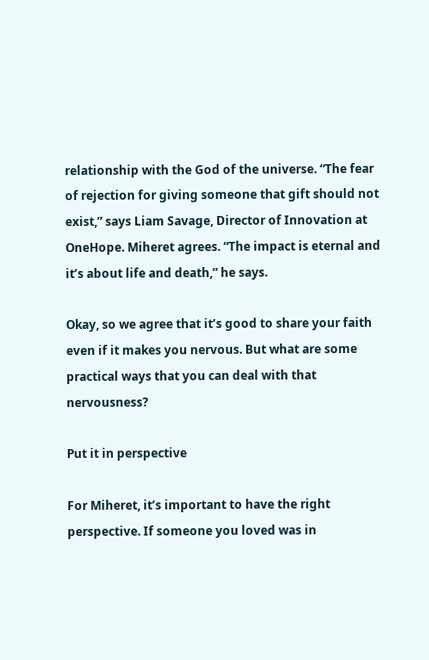relationship with the God of the universe. “The fear of rejection for giving someone that gift should not exist,” says Liam Savage, Director of Innovation at OneHope. Miheret agrees. “The impact is eternal and it’s about life and death,” he says.

Okay, so we agree that it’s good to share your faith even if it makes you nervous. But what are some practical ways that you can deal with that nervousness?

Put it in perspective

For Miheret, it’s important to have the right perspective. If someone you loved was in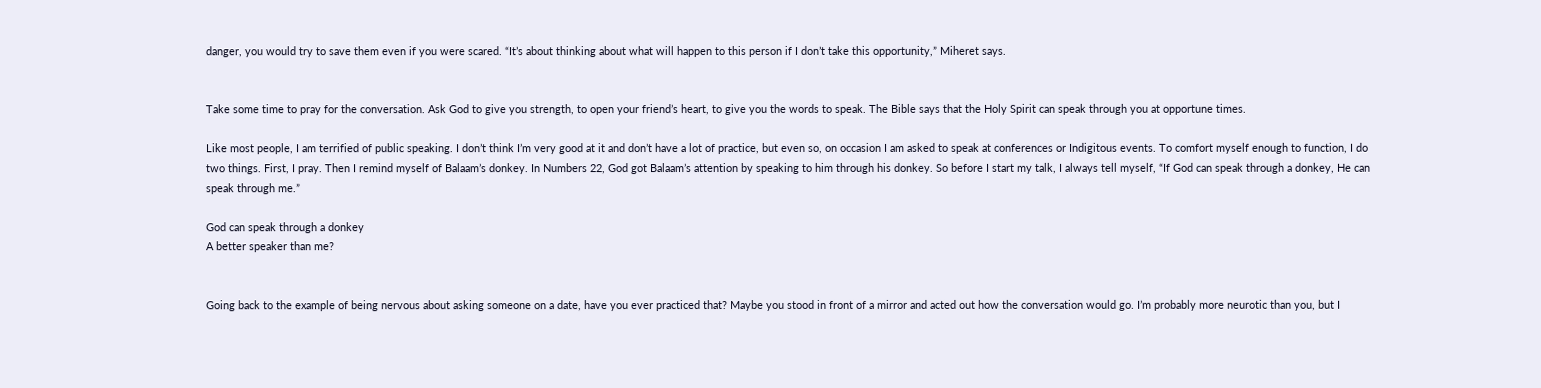danger, you would try to save them even if you were scared. “It’s about thinking about what will happen to this person if I don’t take this opportunity,” Miheret says.


Take some time to pray for the conversation. Ask God to give you strength, to open your friend’s heart, to give you the words to speak. The Bible says that the Holy Spirit can speak through you at opportune times.

Like most people, I am terrified of public speaking. I don’t think I’m very good at it and don’t have a lot of practice, but even so, on occasion I am asked to speak at conferences or Indigitous events. To comfort myself enough to function, I do two things. First, I pray. Then I remind myself of Balaam’s donkey. In Numbers 22, God got Balaam’s attention by speaking to him through his donkey. So before I start my talk, I always tell myself, “If God can speak through a donkey, He can speak through me.”

God can speak through a donkey
A better speaker than me?


Going back to the example of being nervous about asking someone on a date, have you ever practiced that? Maybe you stood in front of a mirror and acted out how the conversation would go. I’m probably more neurotic than you, but I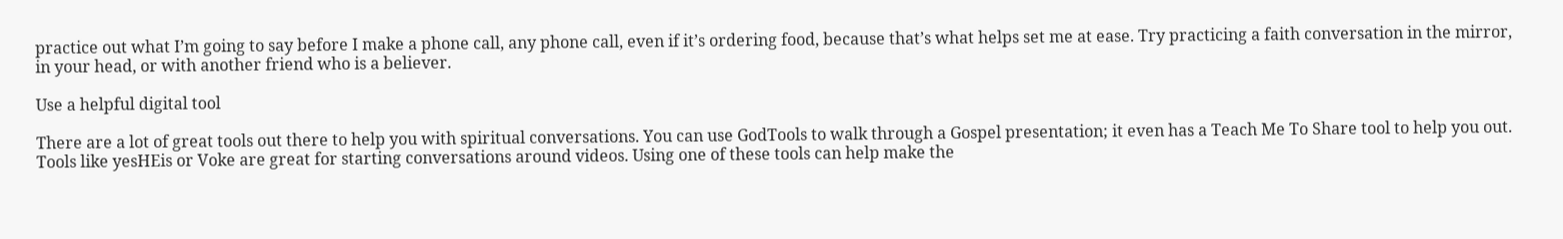practice out what I’m going to say before I make a phone call, any phone call, even if it’s ordering food, because that’s what helps set me at ease. Try practicing a faith conversation in the mirror, in your head, or with another friend who is a believer.

Use a helpful digital tool

There are a lot of great tools out there to help you with spiritual conversations. You can use GodTools to walk through a Gospel presentation; it even has a Teach Me To Share tool to help you out. Tools like yesHEis or Voke are great for starting conversations around videos. Using one of these tools can help make the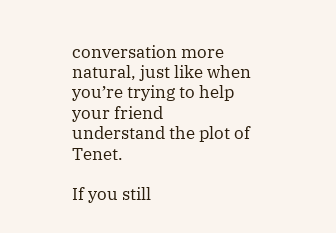conversation more natural, just like when you’re trying to help your friend understand the plot of Tenet.

If you still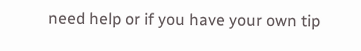need help or if you have your own tip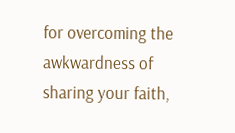for overcoming the awkwardness of sharing your faith,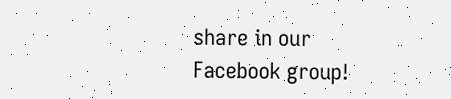share in our Facebook group!